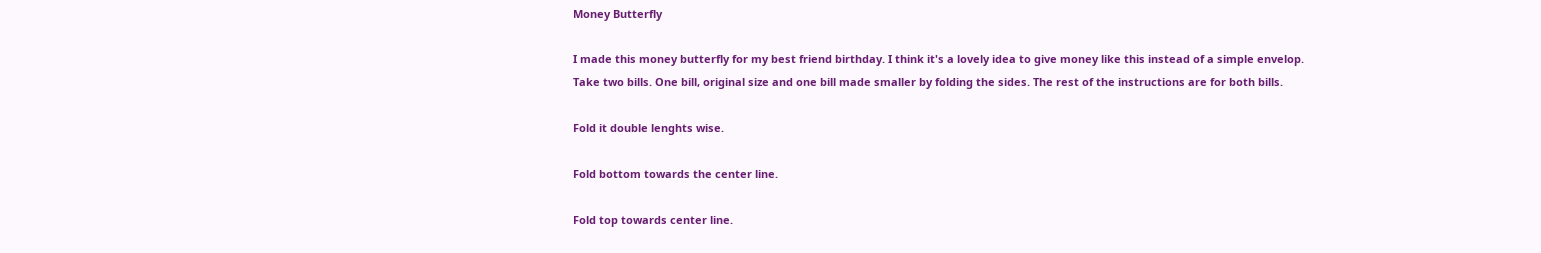Money Butterfly

I made this money butterfly for my best friend birthday. I think it's a lovely idea to give money like this instead of a simple envelop.
Take two bills. One bill, original size and one bill made smaller by folding the sides. The rest of the instructions are for both bills.

Fold it double lenghts wise.

Fold bottom towards the center line.

Fold top towards center line.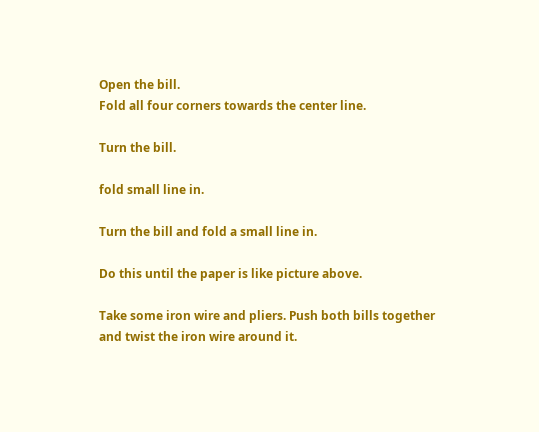Open the bill.
Fold all four corners towards the center line.

Turn the bill.

fold small line in.

Turn the bill and fold a small line in.

Do this until the paper is like picture above.

Take some iron wire and pliers. Push both bills together and twist the iron wire around it.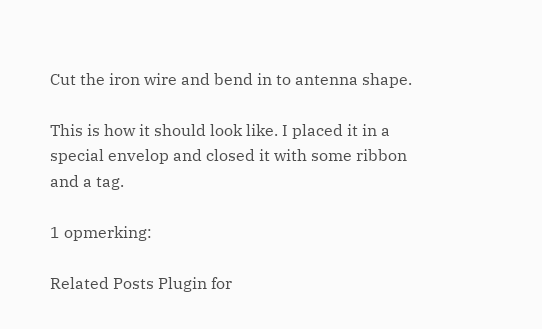Cut the iron wire and bend in to antenna shape.

This is how it should look like. I placed it in a special envelop and closed it with some ribbon and a tag.

1 opmerking:

Related Posts Plugin for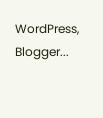WordPress, Blogger...